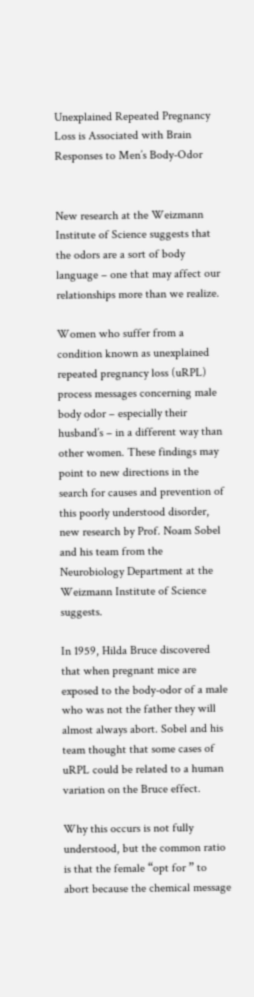Unexplained Repeated Pregnancy Loss is Associated with Brain Responses to Men’s Body-Odor


New research at the Weizmann Institute of Science suggests that the odors are a sort of body language – one that may affect our relationships more than we realize.

Women who suffer from a condition known as unexplained repeated pregnancy loss (uRPL) process messages concerning male body odor – especially their husband’s – in a different way than other women. These findings may point to new directions in the search for causes and prevention of this poorly understood disorder, new research by Prof. Noam Sobel and his team from the Neurobiology Department at the Weizmann Institute of Science suggests.

In 1959, Hilda Bruce discovered that when pregnant mice are exposed to the body-odor of a male who was not the father they will almost always abort. Sobel and his team thought that some cases of uRPL could be related to a human variation on the Bruce effect.

Why this occurs is not fully understood, but the common ratio is that the female “opt for ” to abort because the chemical message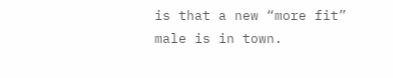is that a new “more fit” male is in town.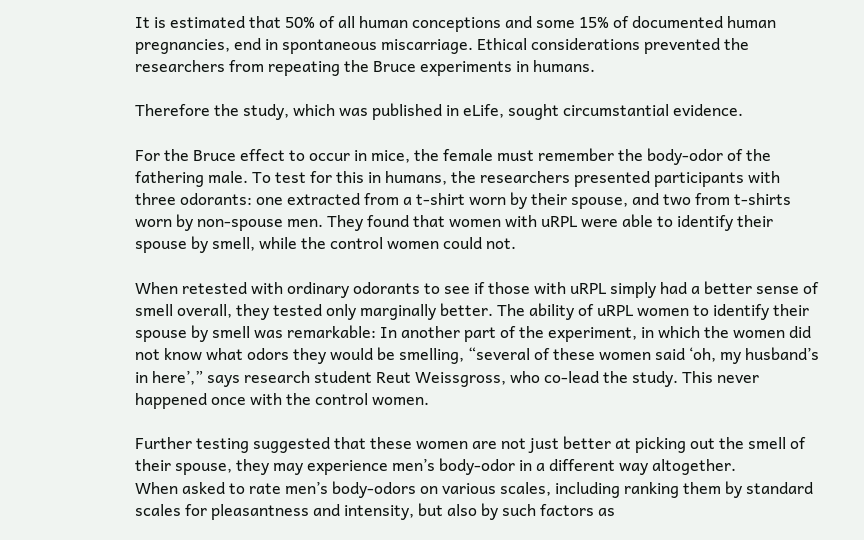It is estimated that 50% of all human conceptions and some 15% of documented human pregnancies, end in spontaneous miscarriage. Ethical considerations prevented the researchers from repeating the Bruce experiments in humans.

Therefore the study, which was published in eLife, sought circumstantial evidence.

For the Bruce effect to occur in mice, the female must remember the body-odor of the fathering male. To test for this in humans, the researchers presented participants with three odorants: one extracted from a t-shirt worn by their spouse, and two from t-shirts worn by non-spouse men. They found that women with uRPL were able to identify their spouse by smell, while the control women could not.

When retested with ordinary odorants to see if those with uRPL simply had a better sense of smell overall, they tested only marginally better. The ability of uRPL women to identify their spouse by smell was remarkable: In another part of the experiment, in which the women did not know what odors they would be smelling, “several of these women said ‘oh, my husband’s in here’,” says research student Reut Weissgross, who co-lead the study. This never happened once with the control women.

Further testing suggested that these women are not just better at picking out the smell of their spouse, they may experience men’s body-odor in a different way altogether.
When asked to rate men’s body-odors on various scales, including ranking them by standard scales for pleasantness and intensity, but also by such factors as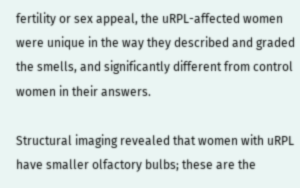fertility or sex appeal, the uRPL-affected women were unique in the way they described and graded the smells, and significantly different from control women in their answers.

Structural imaging revealed that women with uRPL have smaller olfactory bulbs; these are the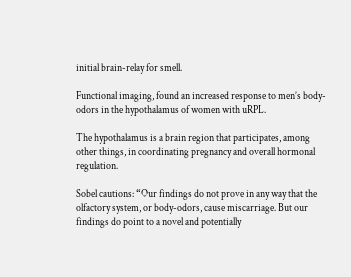initial brain-relay for smell.

Functional imaging, found an increased response to men’s body-odors in the hypothalamus of women with uRPL.

The hypothalamus is a brain region that participates, among other things, in coordinating pregnancy and overall hormonal regulation.

Sobel cautions: “Our findings do not prove in any way that the olfactory system, or body-odors, cause miscarriage. But our findings do point to a novel and potentially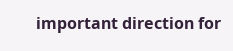important direction for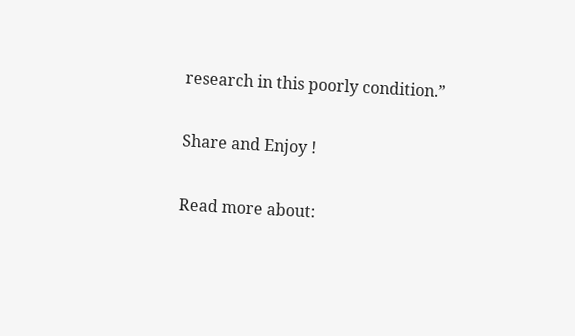research in this poorly condition.”

Share and Enjoy !

Read more about: